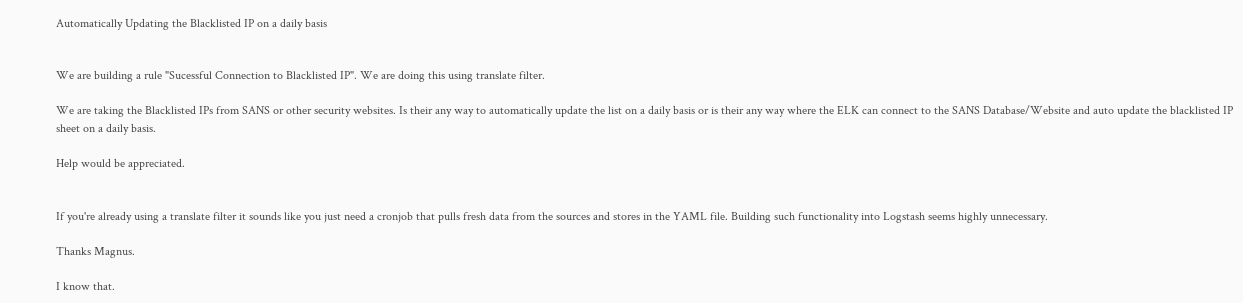Automatically Updating the Blacklisted IP on a daily basis


We are building a rule "Sucessful Connection to Blacklisted IP". We are doing this using translate filter.

We are taking the Blacklisted IPs from SANS or other security websites. Is their any way to automatically update the list on a daily basis or is their any way where the ELK can connect to the SANS Database/Website and auto update the blacklisted IP sheet on a daily basis.

Help would be appreciated.


If you're already using a translate filter it sounds like you just need a cronjob that pulls fresh data from the sources and stores in the YAML file. Building such functionality into Logstash seems highly unnecessary.

Thanks Magnus.

I know that.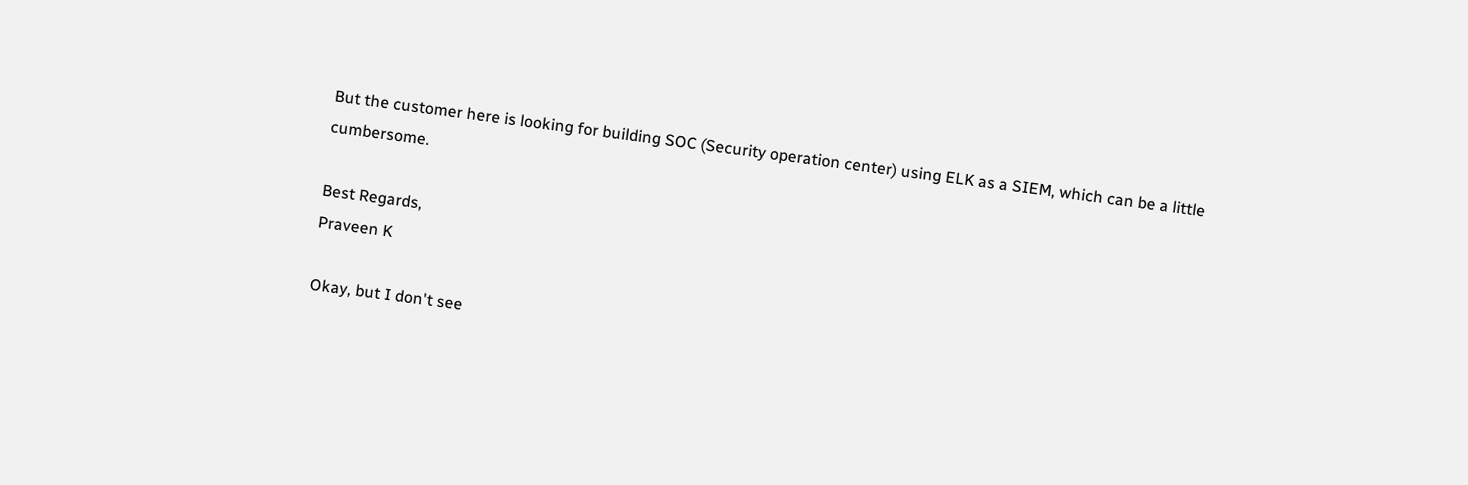But the customer here is looking for building SOC (Security operation center) using ELK as a SIEM, which can be a little cumbersome.

Best Regards,
Praveen K

Okay, but I don't see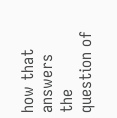how that answers the question of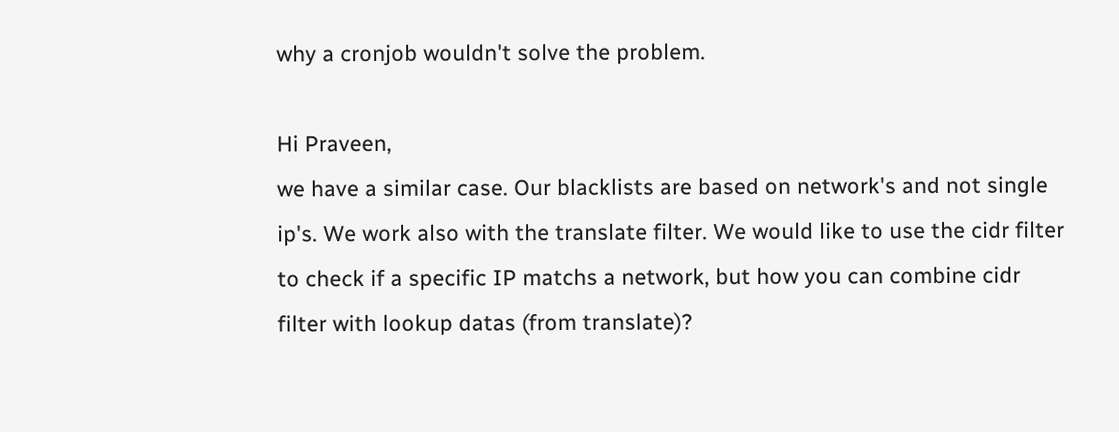why a cronjob wouldn't solve the problem.

Hi Praveen,
we have a similar case. Our blacklists are based on network's and not single ip's. We work also with the translate filter. We would like to use the cidr filter to check if a specific IP matchs a network, but how you can combine cidr filter with lookup datas (from translate)?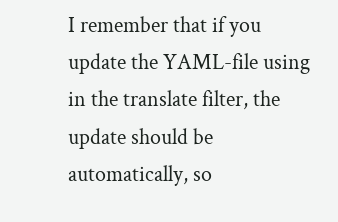I remember that if you update the YAML-file using in the translate filter, the update should be automatically, so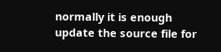normally it is enough update the source file for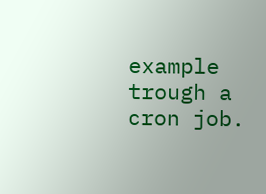example trough a cron job.